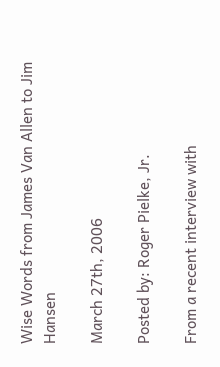Wise Words from James Van Allen to Jim Hansen

March 27th, 2006

Posted by: Roger Pielke, Jr.

From a recent interview with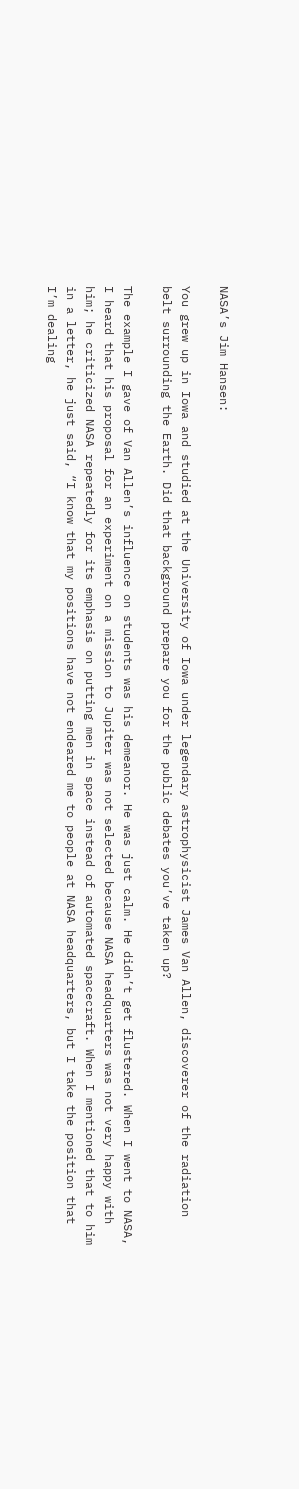NASA’s Jim Hansen:

You grew up in Iowa and studied at the University of Iowa under legendary astrophysicist James Van Allen, discoverer of the radiation belt surrounding the Earth. Did that background prepare you for the public debates you’ve taken up?

The example I gave of Van Allen’s influence on students was his demeanor. He was just calm. He didn’t get flustered. When I went to NASA, I heard that his proposal for an experiment on a mission to Jupiter was not selected because NASA headquarters was not very happy with him; he criticized NASA repeatedly for its emphasis on putting men in space instead of automated spacecraft. When I mentioned that to him in a letter, he just said, “I know that my positions have not endeared me to people at NASA headquarters, but I take the position that I’m dealing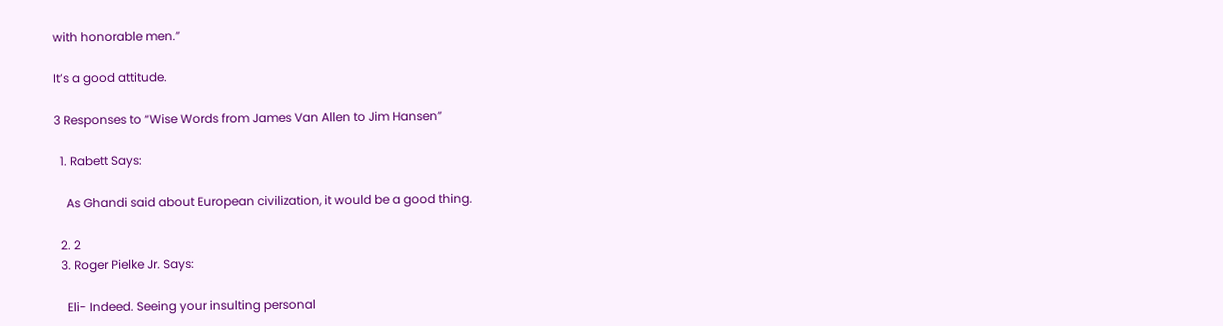with honorable men.”

It’s a good attitude.

3 Responses to “Wise Words from James Van Allen to Jim Hansen”

  1. Rabett Says:

    As Ghandi said about European civilization, it would be a good thing.

  2. 2
  3. Roger Pielke Jr. Says:

    Eli- Indeed. Seeing your insulting personal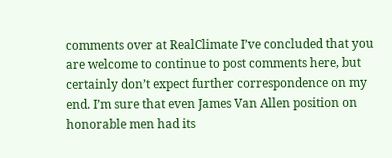comments over at RealClimate I’ve concluded that you are welcome to continue to post comments here, but certainly don’t expect further correspondence on my end. I’m sure that even James Van Allen position on honorable men had its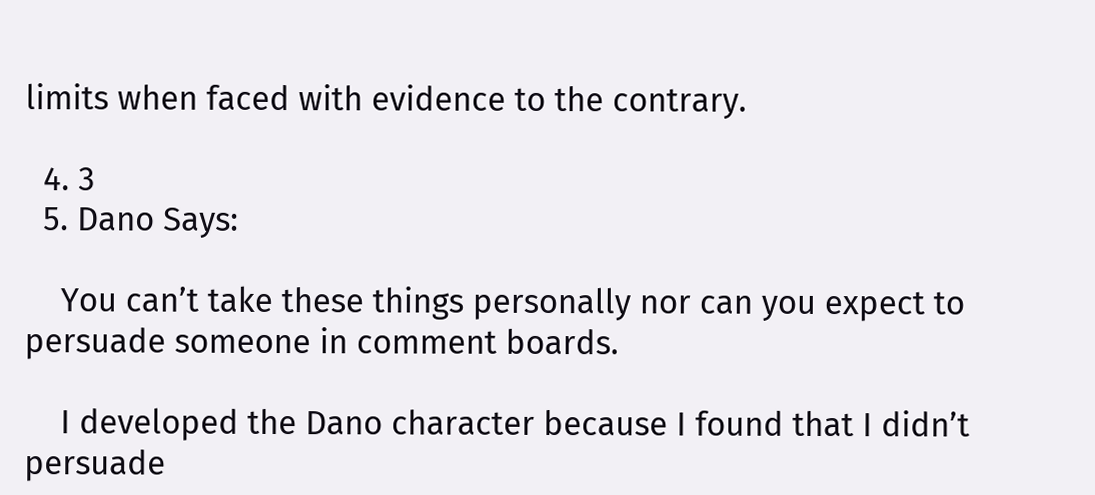limits when faced with evidence to the contrary.

  4. 3
  5. Dano Says:

    You can’t take these things personally nor can you expect to persuade someone in comment boards.

    I developed the Dano character because I found that I didn’t persuade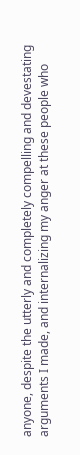anyone, despite the utterly and completely compelling and devestating arguments I made, and internalizing my anger at these people who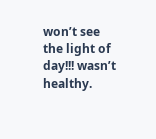won’t see the light of day!!! wasn’t healthy.